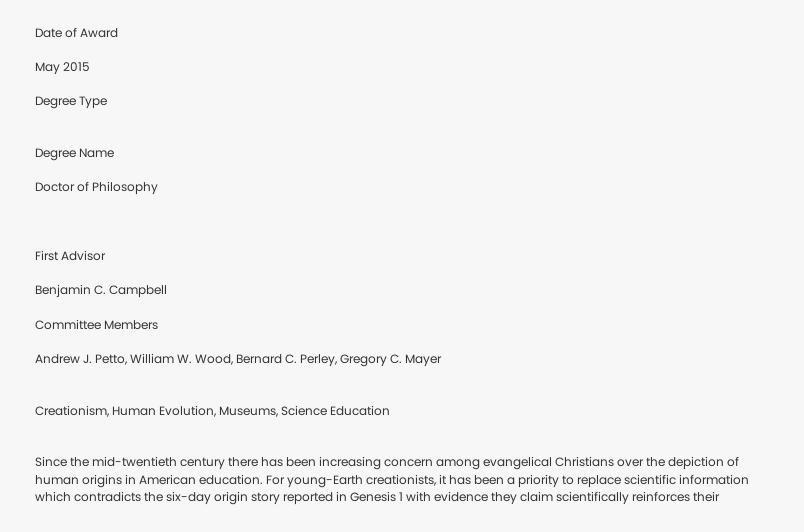Date of Award

May 2015

Degree Type


Degree Name

Doctor of Philosophy



First Advisor

Benjamin C. Campbell

Committee Members

Andrew J. Petto, William W. Wood, Bernard C. Perley, Gregory C. Mayer


Creationism, Human Evolution, Museums, Science Education


Since the mid-twentieth century there has been increasing concern among evangelical Christians over the depiction of human origins in American education. For young-Earth creationists, it has been a priority to replace scientific information which contradicts the six-day origin story reported in Genesis 1 with evidence they claim scientifically reinforces their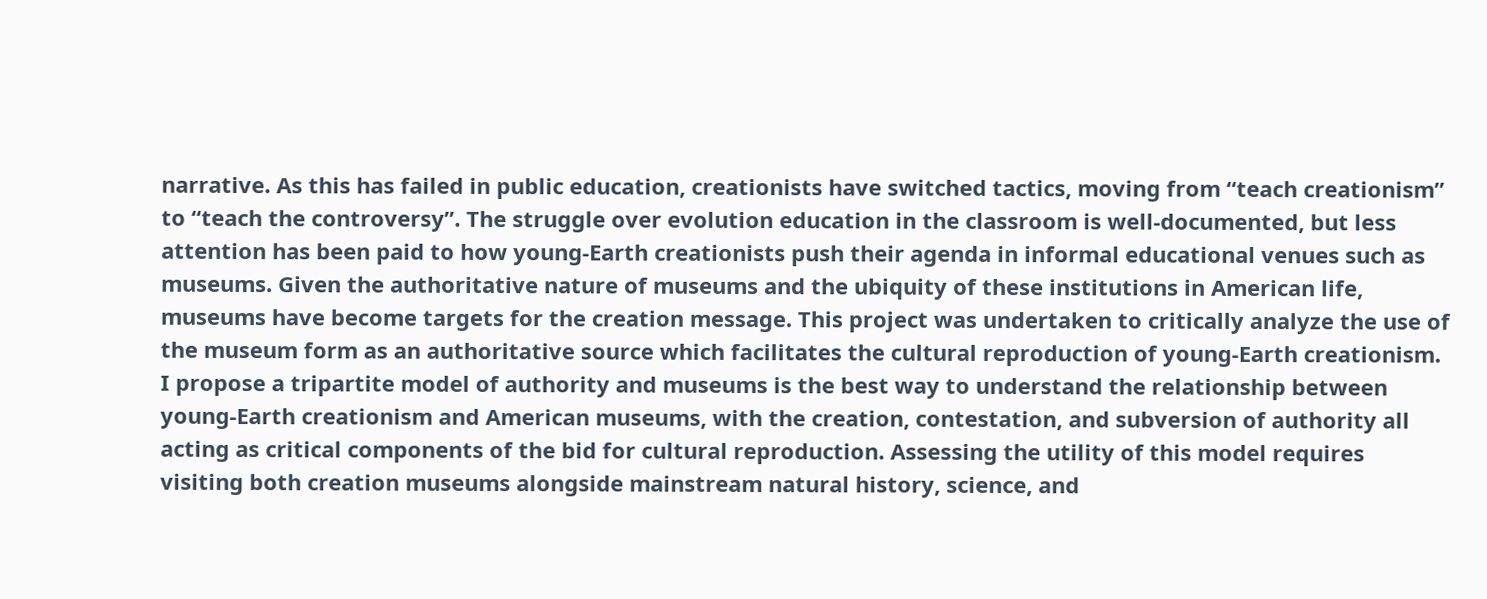narrative. As this has failed in public education, creationists have switched tactics, moving from “teach creationism” to “teach the controversy”. The struggle over evolution education in the classroom is well-documented, but less attention has been paid to how young-Earth creationists push their agenda in informal educational venues such as museums. Given the authoritative nature of museums and the ubiquity of these institutions in American life, museums have become targets for the creation message. This project was undertaken to critically analyze the use of the museum form as an authoritative source which facilitates the cultural reproduction of young-Earth creationism. I propose a tripartite model of authority and museums is the best way to understand the relationship between young-Earth creationism and American museums, with the creation, contestation, and subversion of authority all acting as critical components of the bid for cultural reproduction. Assessing the utility of this model requires visiting both creation museums alongside mainstream natural history, science, and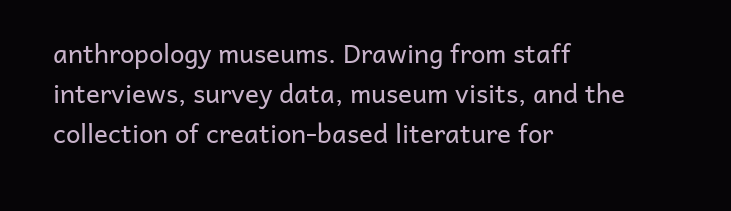anthropology museums. Drawing from staff interviews, survey data, museum visits, and the collection of creation-based literature for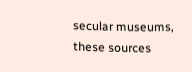secular museums, these sources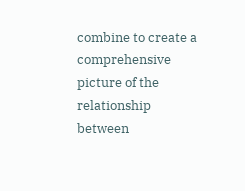combine to create a comprehensive picture of the relationship between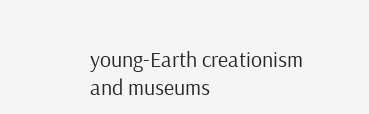young-Earth creationism and museums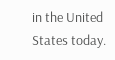in the United States today.